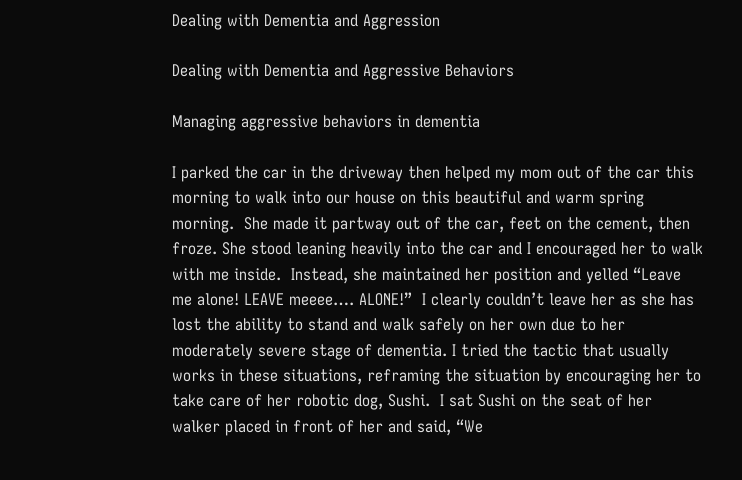Dealing with Dementia and Aggression

Dealing with Dementia and Aggressive Behaviors

Managing aggressive behaviors in dementia

I parked the car in the driveway then helped my mom out of the car this morning to walk into our house on this beautiful and warm spring morning.  She made it partway out of the car, feet on the cement, then froze. She stood leaning heavily into the car and I encouraged her to walk with me inside.  Instead, she maintained her position and yelled “Leave me alone! LEAVE meeee…. ALONE!”  I clearly couldn’t leave her as she has lost the ability to stand and walk safely on her own due to her moderately severe stage of dementia. I tried the tactic that usually works in these situations, reframing the situation by encouraging her to take care of her robotic dog, Sushi.  I sat Sushi on the seat of her walker placed in front of her and said, “We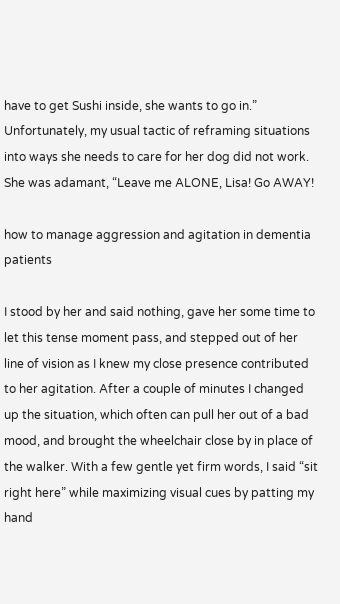have to get Sushi inside, she wants to go in.”  Unfortunately, my usual tactic of reframing situations into ways she needs to care for her dog did not work. She was adamant, “Leave me ALONE, Lisa! Go AWAY!

how to manage aggression and agitation in dementia patients

I stood by her and said nothing, gave her some time to let this tense moment pass, and stepped out of her line of vision as I knew my close presence contributed to her agitation. After a couple of minutes I changed up the situation, which often can pull her out of a bad mood, and brought the wheelchair close by in place of the walker. With a few gentle yet firm words, I said “sit right here” while maximizing visual cues by patting my hand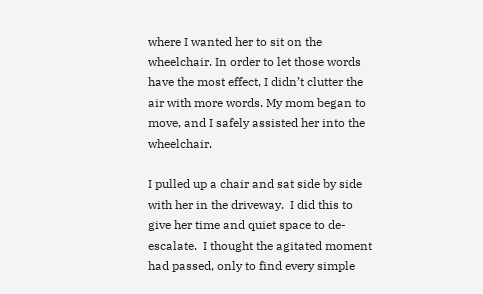where I wanted her to sit on the wheelchair. In order to let those words have the most effect, I didn’t clutter the air with more words. My mom began to move, and I safely assisted her into the wheelchair.

I pulled up a chair and sat side by side with her in the driveway.  I did this to give her time and quiet space to de-escalate.  I thought the agitated moment had passed, only to find every simple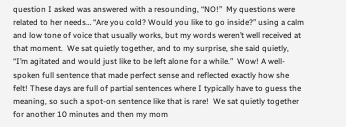question I asked was answered with a resounding, “NO!”  My questions were related to her needs… “Are you cold? Would you like to go inside?” using a calm and low tone of voice that usually works, but my words weren’t well received at that moment.  We sat quietly together, and to my surprise, she said quietly, “I’m agitated and would just like to be left alone for a while.”  Wow! A well-spoken full sentence that made perfect sense and reflected exactly how she felt! These days are full of partial sentences where I typically have to guess the meaning, so such a spot-on sentence like that is rare!  We sat quietly together for another 10 minutes and then my mom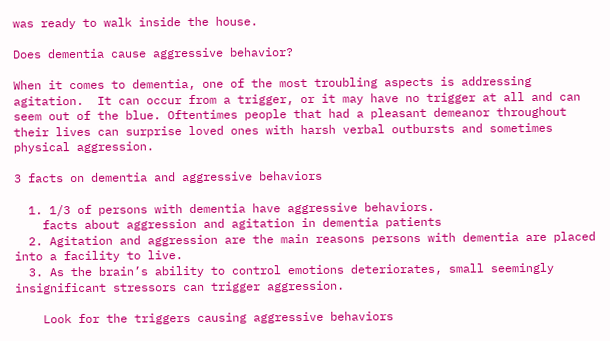was ready to walk inside the house.

Does dementia cause aggressive behavior?

When it comes to dementia, one of the most troubling aspects is addressing agitation.  It can occur from a trigger, or it may have no trigger at all and can seem out of the blue. Oftentimes people that had a pleasant demeanor throughout their lives can surprise loved ones with harsh verbal outbursts and sometimes physical aggression.

3 facts on dementia and aggressive behaviors

  1. 1/3 of persons with dementia have aggressive behaviors.
    facts about aggression and agitation in dementia patients
  2. Agitation and aggression are the main reasons persons with dementia are placed into a facility to live.
  3. As the brain’s ability to control emotions deteriorates, small seemingly insignificant stressors can trigger aggression.

    Look for the triggers causing aggressive behaviors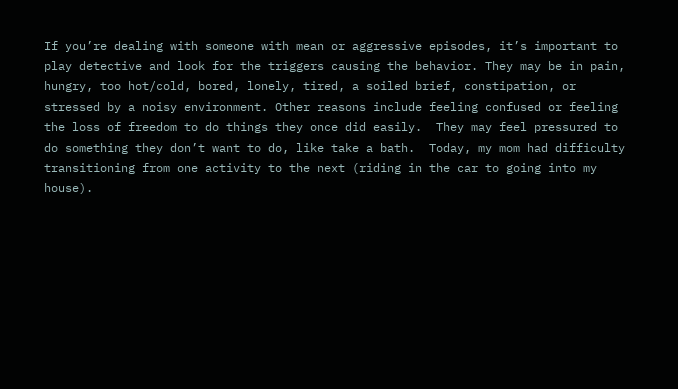If you’re dealing with someone with mean or aggressive episodes, it’s important to play detective and look for the triggers causing the behavior. They may be in pain, hungry, too hot/cold, bored, lonely, tired, a soiled brief, constipation, or stressed by a noisy environment. Other reasons include feeling confused or feeling the loss of freedom to do things they once did easily.  They may feel pressured to do something they don’t want to do, like take a bath.  Today, my mom had difficulty transitioning from one activity to the next (riding in the car to going into my house).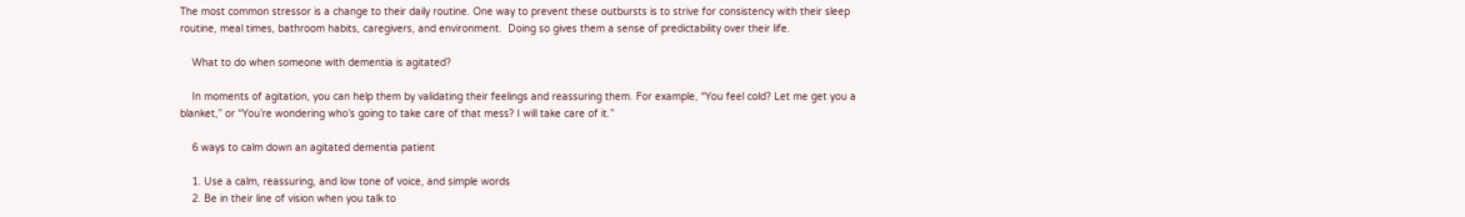The most common stressor is a change to their daily routine. One way to prevent these outbursts is to strive for consistency with their sleep routine, meal times, bathroom habits, caregivers, and environment.  Doing so gives them a sense of predictability over their life.

    What to do when someone with dementia is agitated?

    In moments of agitation, you can help them by validating their feelings and reassuring them. For example, “You feel cold? Let me get you a blanket,” or “You’re wondering who’s going to take care of that mess? I will take care of it.”

    6 ways to calm down an agitated dementia patient

    1. Use a calm, reassuring, and low tone of voice, and simple words
    2. Be in their line of vision when you talk to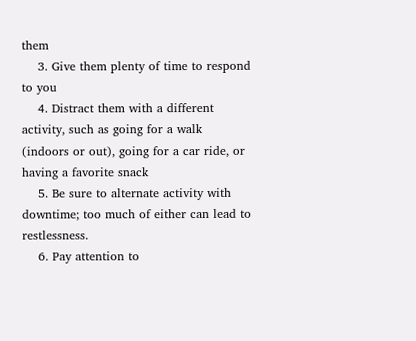them
    3. Give them plenty of time to respond to you
    4. Distract them with a different activity, such as going for a walk (indoors or out), going for a car ride, or having a favorite snack
    5. Be sure to alternate activity with downtime; too much of either can lead to restlessness.
    6. Pay attention to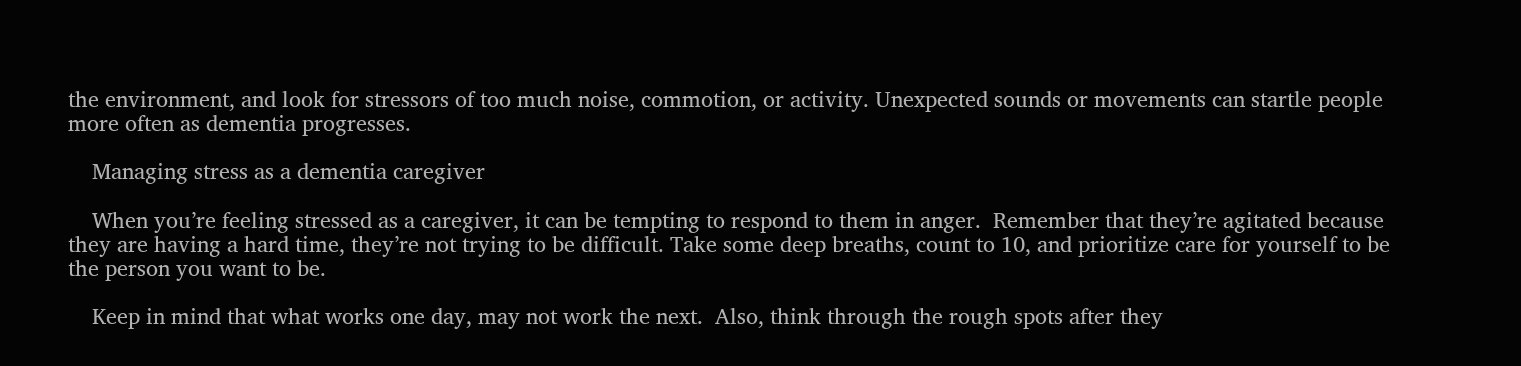the environment, and look for stressors of too much noise, commotion, or activity. Unexpected sounds or movements can startle people more often as dementia progresses.

    Managing stress as a dementia caregiver

    When you’re feeling stressed as a caregiver, it can be tempting to respond to them in anger.  Remember that they’re agitated because they are having a hard time, they’re not trying to be difficult. Take some deep breaths, count to 10, and prioritize care for yourself to be the person you want to be.

    Keep in mind that what works one day, may not work the next.  Also, think through the rough spots after they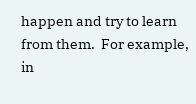happen and try to learn from them.  For example, in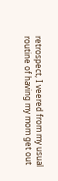retrospect, I veered from my usual routine of having my mom get out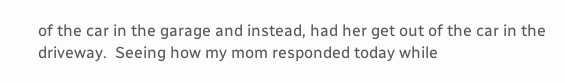of the car in the garage and instead, had her get out of the car in the driveway.  Seeing how my mom responded today while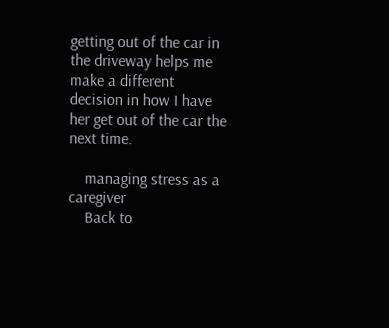getting out of the car in the driveway helps me make a different decision in how I have her get out of the car the next time.

    managing stress as a caregiver
    Back to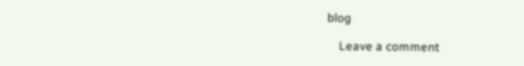blog

    Leave a comment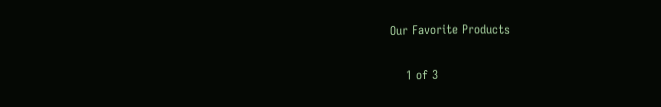Our Favorite Products

    1 of 3